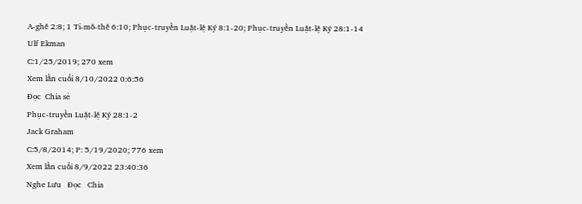A-ghê 2:8; 1 Ti-mô-thê 6:10; Phục-truyền Luật-lệ Ký 8:1-20; Phục-truyền Luật-lệ Ký 28:1-14
Ulf Ekman
C:1/25/2019; 270 xem
Xem lần cuối 8/10/2022 0:6:56
Đọc  Chia sẻ
Phục-truyền Luật-lệ Ký 28:1-2
Jack Graham
C:5/8/2014; P: 5/19/2020; 776 xem
Xem lần cuối 8/9/2022 23:40:36
Nghe Lưu   Đọc   Chia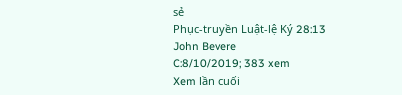sẻ
Phục-truyền Luật-lệ Ký 28:13
John Bevere
C:8/10/2019; 383 xem
Xem lần cuối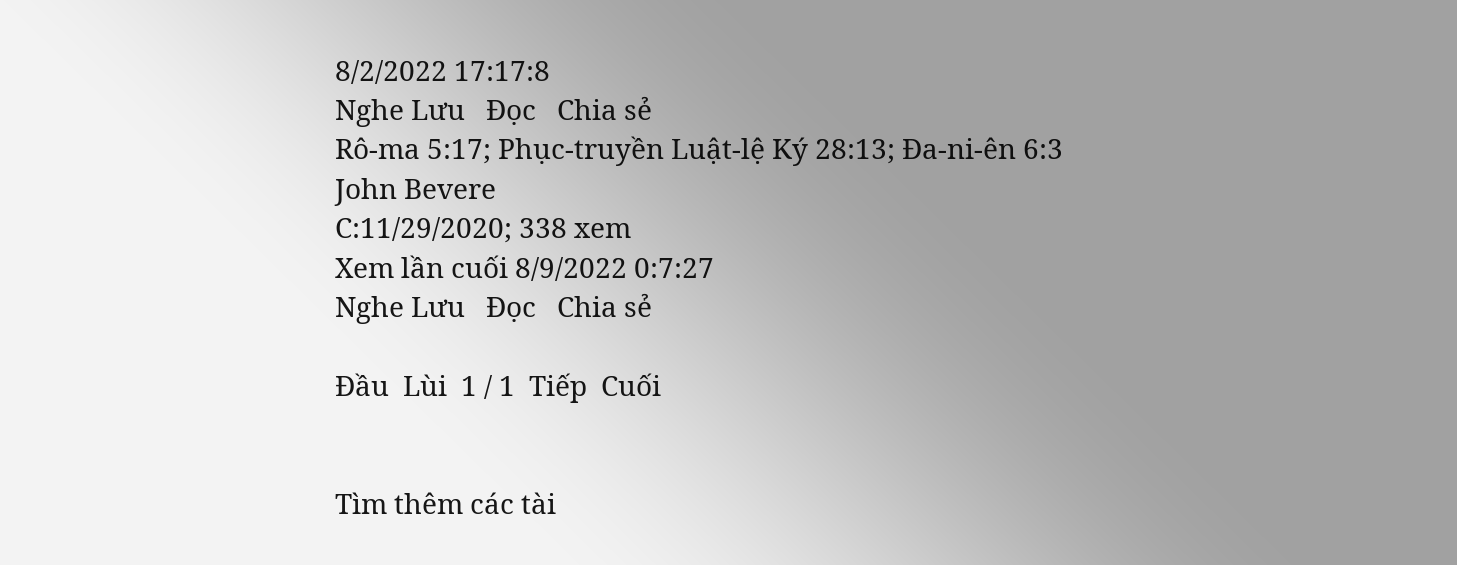8/2/2022 17:17:8
Nghe Lưu   Đọc   Chia sẻ
Rô-ma 5:17; Phục-truyền Luật-lệ Ký 28:13; Đa-ni-ên 6:3
John Bevere
C:11/29/2020; 338 xem
Xem lần cuối 8/9/2022 0:7:27
Nghe Lưu   Đọc   Chia sẻ

Đầu  Lùi  1 / 1  Tiếp  Cuối


Tìm thêm các tài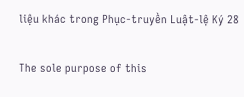liệu khác trong Phục-truyền Luật-lệ Ký 28

The sole purpose of this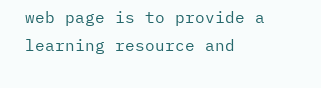web page is to provide a learning resource and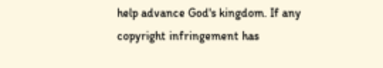help advance God's kingdom. If any copyright infringement has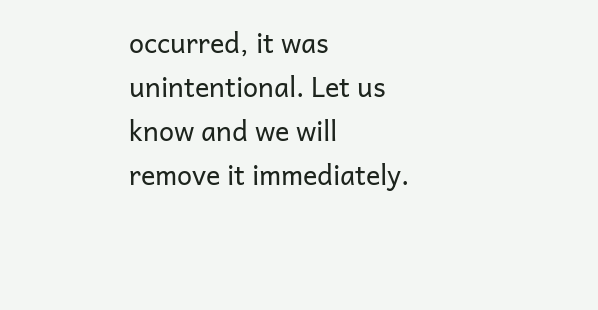occurred, it was unintentional. Let us know and we will remove it immediately.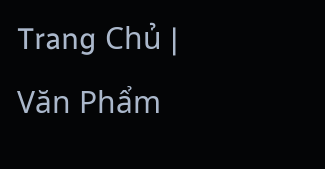Trang Chủ | Văn Phẩm